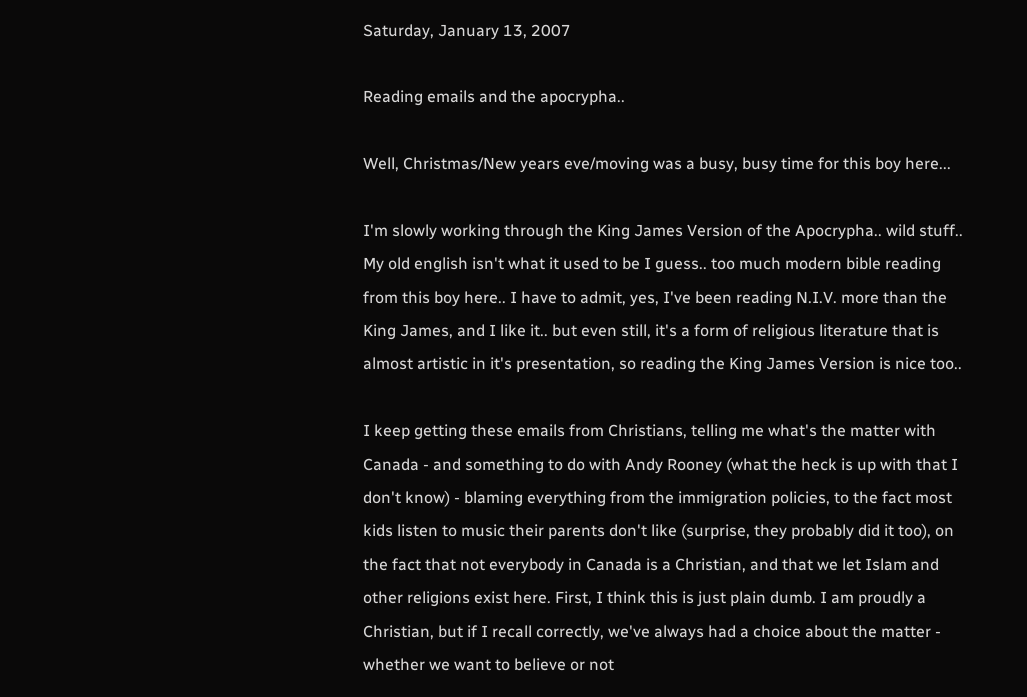Saturday, January 13, 2007

Reading emails and the apocrypha..

Well, Christmas/New years eve/moving was a busy, busy time for this boy here...

I'm slowly working through the King James Version of the Apocrypha.. wild stuff.. My old english isn't what it used to be I guess.. too much modern bible reading from this boy here.. I have to admit, yes, I've been reading N.I.V. more than the King James, and I like it.. but even still, it's a form of religious literature that is almost artistic in it's presentation, so reading the King James Version is nice too..

I keep getting these emails from Christians, telling me what's the matter with Canada - and something to do with Andy Rooney (what the heck is up with that I don't know) - blaming everything from the immigration policies, to the fact most kids listen to music their parents don't like (surprise, they probably did it too), on the fact that not everybody in Canada is a Christian, and that we let Islam and other religions exist here. First, I think this is just plain dumb. I am proudly a Christian, but if I recall correctly, we've always had a choice about the matter - whether we want to believe or not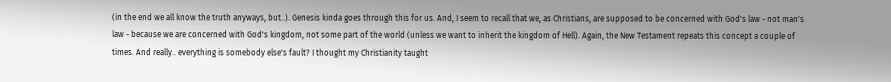(in the end we all know the truth anyways, but..). Genesis kinda goes through this for us. And, I seem to recall that we, as Christians, are supposed to be concerned with God's law - not man's law - because we are concerned with God's kingdom, not some part of the world (unless we want to inherit the kingdom of Hell). Again, the New Testament repeats this concept a couple of times. And really.. everything is somebody else's fault? I thought my Christianity taught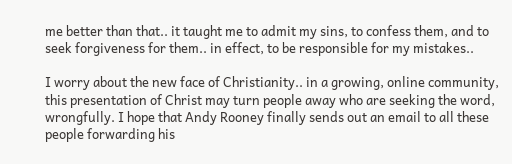me better than that.. it taught me to admit my sins, to confess them, and to seek forgiveness for them.. in effect, to be responsible for my mistakes..

I worry about the new face of Christianity.. in a growing, online community, this presentation of Christ may turn people away who are seeking the word, wrongfully. I hope that Andy Rooney finally sends out an email to all these people forwarding his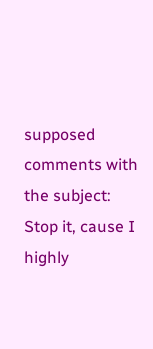supposed comments with the subject: Stop it, cause I highly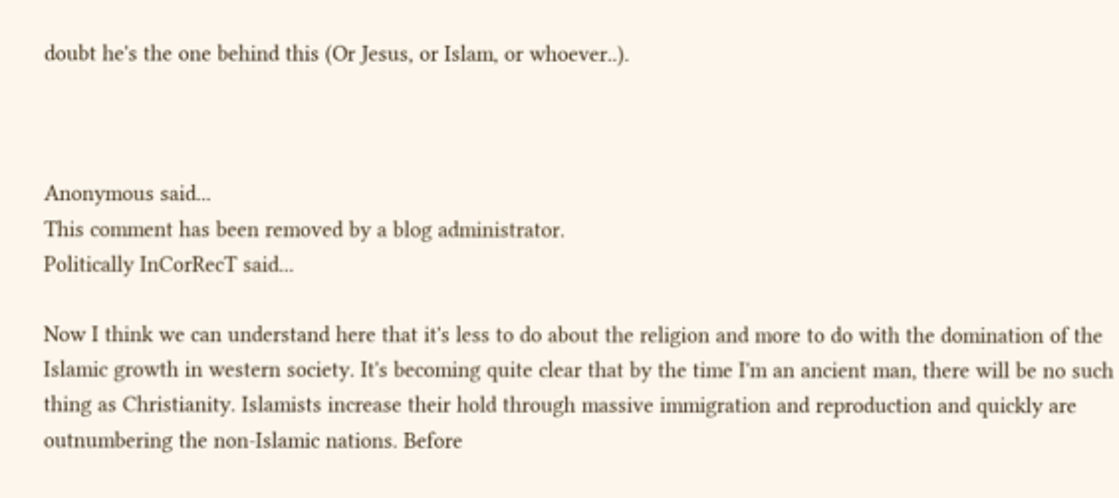doubt he's the one behind this (Or Jesus, or Islam, or whoever..).



Anonymous said...
This comment has been removed by a blog administrator.
Politically InCorRecT said...

Now I think we can understand here that it's less to do about the religion and more to do with the domination of the Islamic growth in western society. It's becoming quite clear that by the time I'm an ancient man, there will be no such thing as Christianity. Islamists increase their hold through massive immigration and reproduction and quickly are outnumbering the non-Islamic nations. Before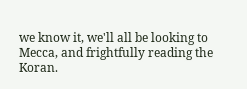we know it, we'll all be looking to Mecca, and frightfully reading the Koran.